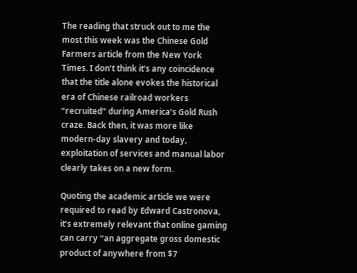The reading that struck out to me the most this week was the Chinese Gold Farmers article from the New York Times. I don’t think it’s any coincidence that the title alone evokes the historical era of Chinese railroad workers “recruited” during America’s Gold Rush craze. Back then, it was more like modern-day slavery and today, exploitation of services and manual labor clearly takes on a new form.

Quoting the academic article we were required to read by Edward Castronova, it’s extremely relevant that online gaming can carry “an aggregate gross domestic product of anywhere from $7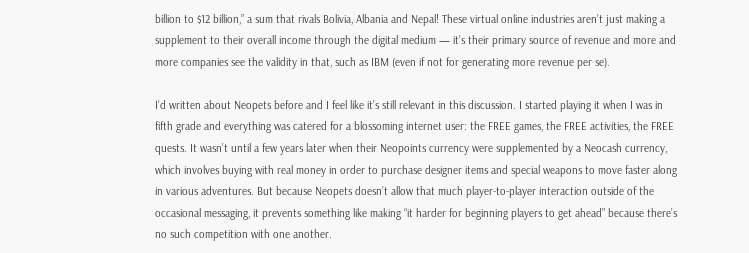billion to $12 billion,” a sum that rivals Bolivia, Albania and Nepal! These virtual online industries aren’t just making a supplement to their overall income through the digital medium — it’s their primary source of revenue and more and more companies see the validity in that, such as IBM (even if not for generating more revenue per se).

I’d written about Neopets before and I feel like it’s still relevant in this discussion. I started playing it when I was in fifth grade and everything was catered for a blossoming internet user: the FREE games, the FREE activities, the FREE quests. It wasn’t until a few years later when their Neopoints currency were supplemented by a Neocash currency, which involves buying with real money in order to purchase designer items and special weapons to move faster along in various adventures. But because Neopets doesn’t allow that much player-to-player interaction outside of the occasional messaging, it prevents something like making “it harder for beginning players to get ahead” because there’s no such competition with one another.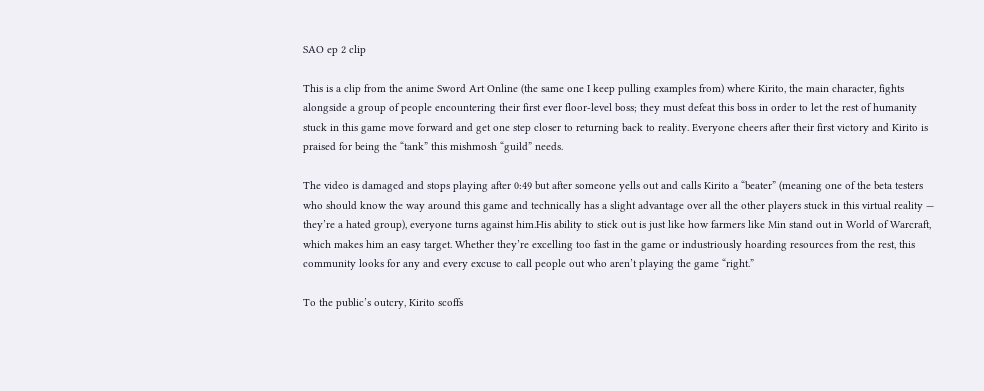SAO ep 2 clip

This is a clip from the anime Sword Art Online (the same one I keep pulling examples from) where Kirito, the main character, fights alongside a group of people encountering their first ever floor-level boss; they must defeat this boss in order to let the rest of humanity stuck in this game move forward and get one step closer to returning back to reality. Everyone cheers after their first victory and Kirito is praised for being the “tank” this mishmosh “guild” needs.

The video is damaged and stops playing after 0:49 but after someone yells out and calls Kirito a “beater” (meaning one of the beta testers who should know the way around this game and technically has a slight advantage over all the other players stuck in this virtual reality — they’re a hated group), everyone turns against him.His ability to stick out is just like how farmers like Min stand out in World of Warcraft, which makes him an easy target. Whether they’re excelling too fast in the game or industriously hoarding resources from the rest, this community looks for any and every excuse to call people out who aren’t playing the game “right.”

To the public’s outcry, Kirito scoffs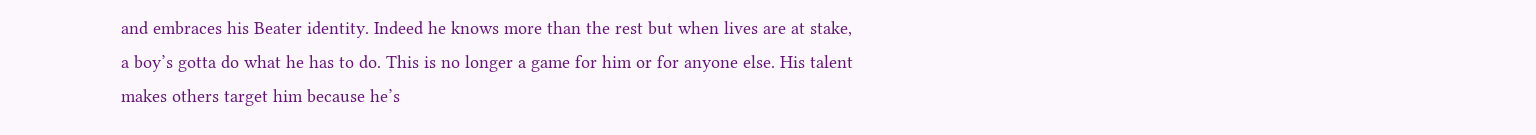and embraces his Beater identity. Indeed he knows more than the rest but when lives are at stake, a boy’s gotta do what he has to do. This is no longer a game for him or for anyone else. His talent makes others target him because he’s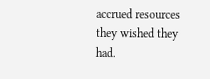accrued resources they wished they had.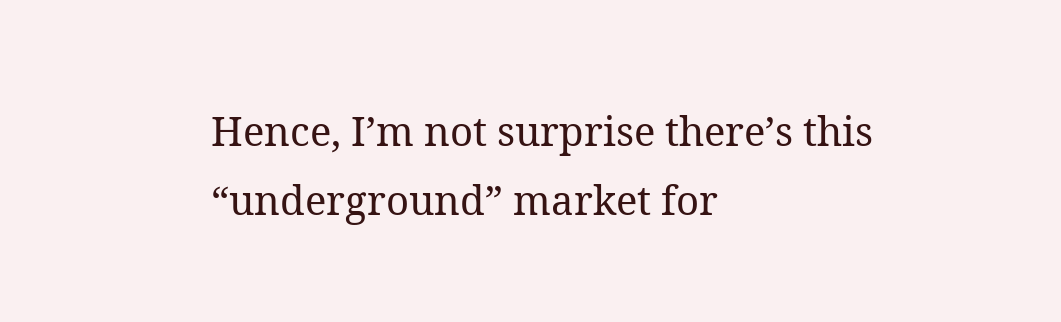Hence, I’m not surprise there’s this “underground” market for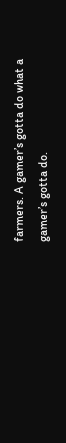farmers. A gamer’s gotta do what a gamer’s gotta do.